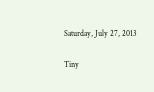Saturday, July 27, 2013

Tiny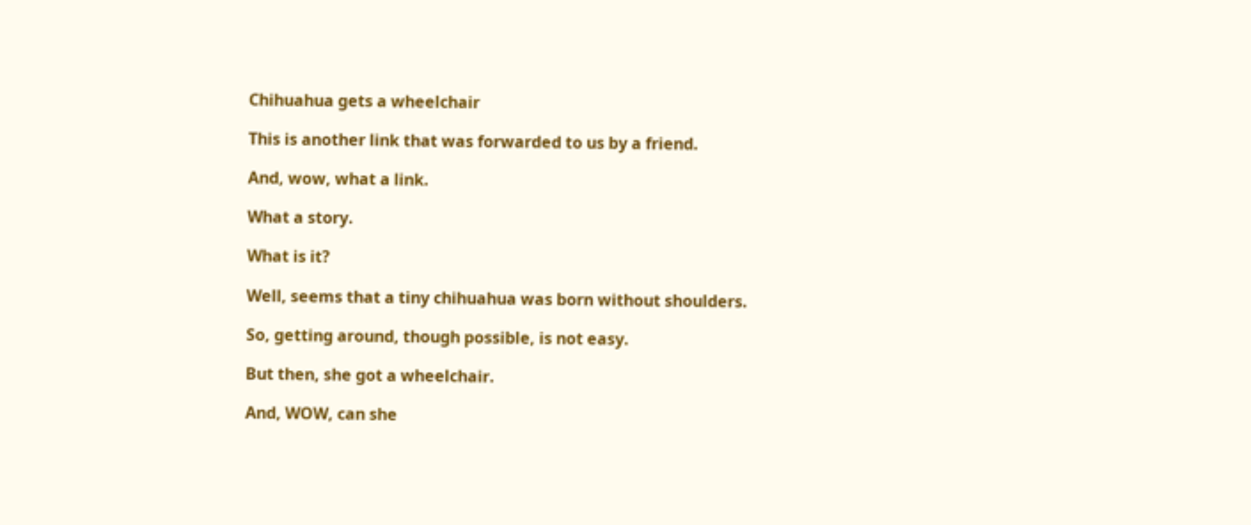Chihuahua gets a wheelchair

This is another link that was forwarded to us by a friend.

And, wow, what a link.

What a story.

What is it?

Well, seems that a tiny chihuahua was born without shoulders.

So, getting around, though possible, is not easy.

But then, she got a wheelchair.

And, WOW, can she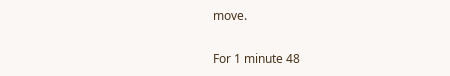move.

For 1 minute 48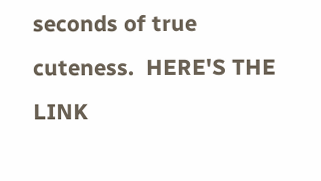seconds of true cuteness.  HERE'S THE LINK